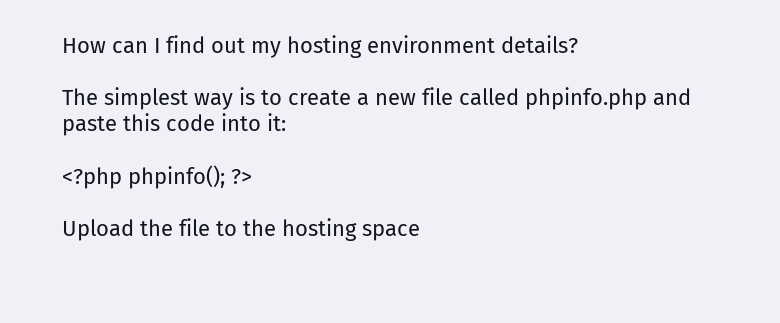How can I find out my hosting environment details?

The simplest way is to create a new file called phpinfo.php and paste this code into it:

<?php phpinfo(); ?>

Upload the file to the hosting space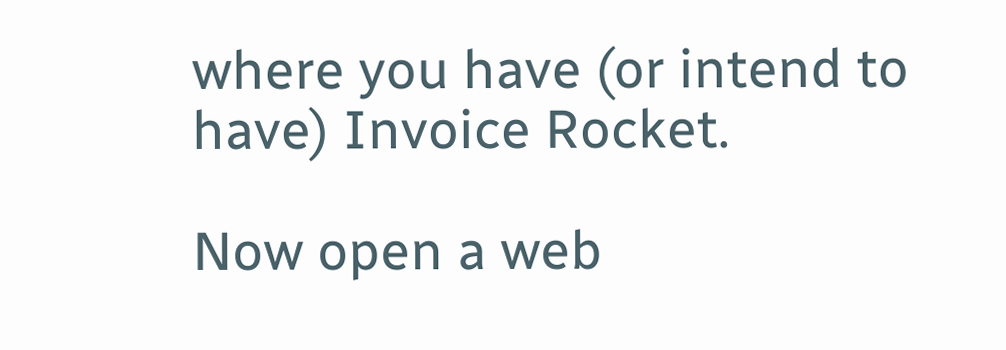where you have (or intend to have) Invoice Rocket.

Now open a web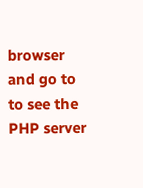browser and go to to see the PHP server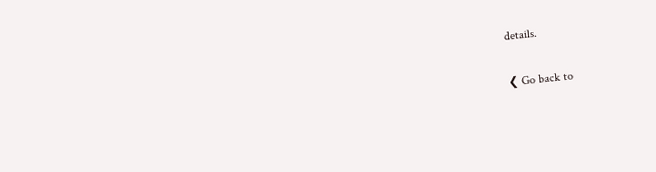details.

❮ Go back to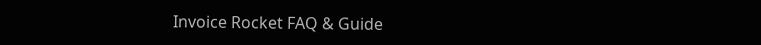Invoice Rocket FAQ & Guide